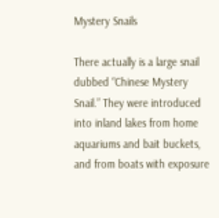Mystery Snails

There actually is a large snail dubbed “Chinese Mystery Snail.” They were introduced into inland lakes from home aquariums and bait buckets, and from boats with exposure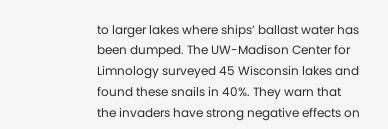to larger lakes where ships’ ballast water has been dumped. The UW-Madison Center for Limnology surveyed 45 Wisconsin lakes and found these snails in 40%. They warn that the invaders have strong negative effects on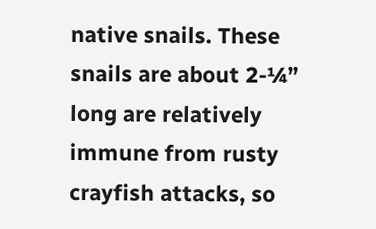native snails. These snails are about 2-¼” long are relatively immune from rusty crayfish attacks, so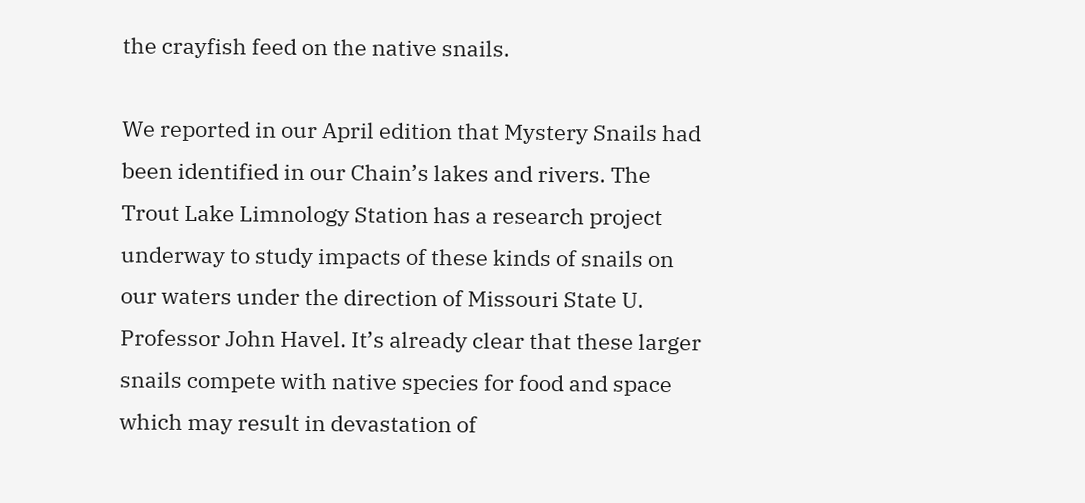the crayfish feed on the native snails.

We reported in our April edition that Mystery Snails had been identified in our Chain’s lakes and rivers. The Trout Lake Limnology Station has a research project underway to study impacts of these kinds of snails on our waters under the direction of Missouri State U. Professor John Havel. It’s already clear that these larger snails compete with native species for food and space which may result in devastation of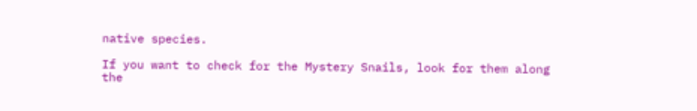native species.

If you want to check for the Mystery Snails, look for them along the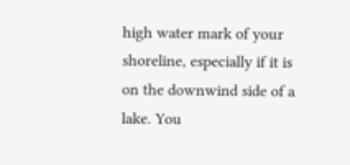high water mark of your shoreline, especially if it is on the downwind side of a lake. You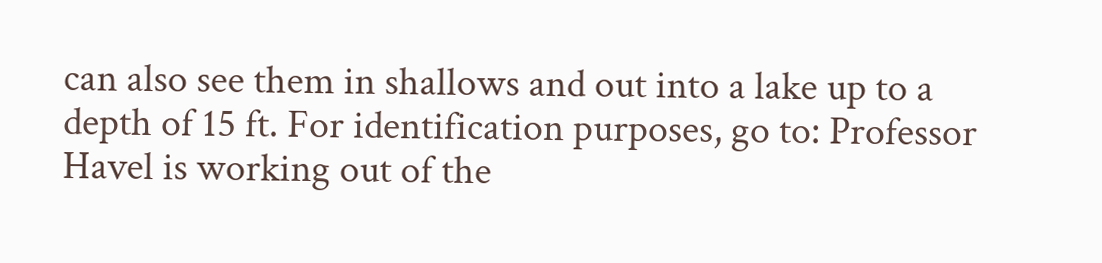can also see them in shallows and out into a lake up to a depth of 15 ft. For identification purposes, go to: Professor Havel is working out of the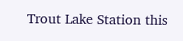Trout Lake Station this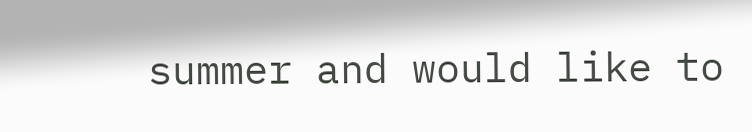summer and would like to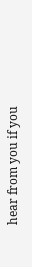hear from you if you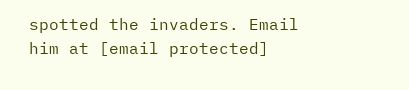spotted the invaders. Email him at [email protected]